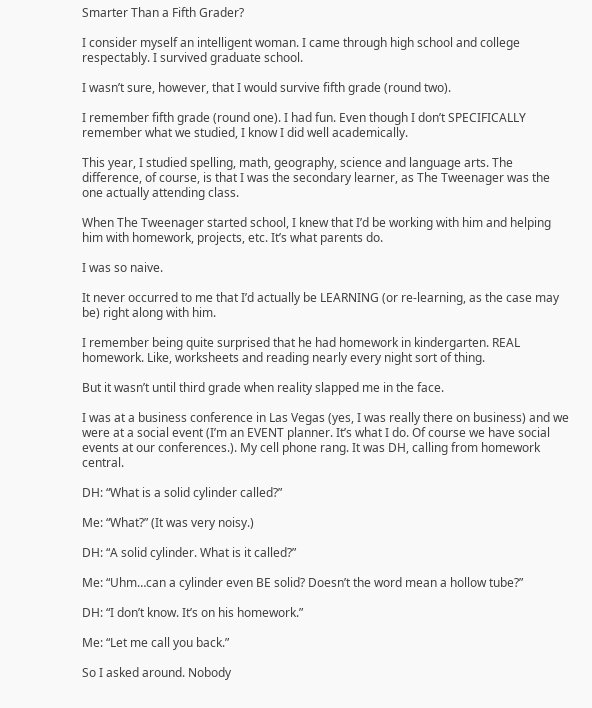Smarter Than a Fifth Grader?

I consider myself an intelligent woman. I came through high school and college respectably. I survived graduate school.

I wasn’t sure, however, that I would survive fifth grade (round two).

I remember fifth grade (round one). I had fun. Even though I don’t SPECIFICALLY remember what we studied, I know I did well academically.

This year, I studied spelling, math, geography, science and language arts. The difference, of course, is that I was the secondary learner, as The Tweenager was the one actually attending class.

When The Tweenager started school, I knew that I’d be working with him and helping him with homework, projects, etc. It’s what parents do.

I was so naive.

It never occurred to me that I’d actually be LEARNING (or re-learning, as the case may be) right along with him.

I remember being quite surprised that he had homework in kindergarten. REAL homework. Like, worksheets and reading nearly every night sort of thing.

But it wasn’t until third grade when reality slapped me in the face.

I was at a business conference in Las Vegas (yes, I was really there on business) and we were at a social event (I’m an EVENT planner. It’s what I do. Of course we have social events at our conferences.). My cell phone rang. It was DH, calling from homework central.

DH: “What is a solid cylinder called?”

Me: “What?” (It was very noisy.)

DH: “A solid cylinder. What is it called?”

Me: “Uhm…can a cylinder even BE solid? Doesn’t the word mean a hollow tube?”

DH: “I don’t know. It’s on his homework.”

Me: “Let me call you back.”

So I asked around. Nobody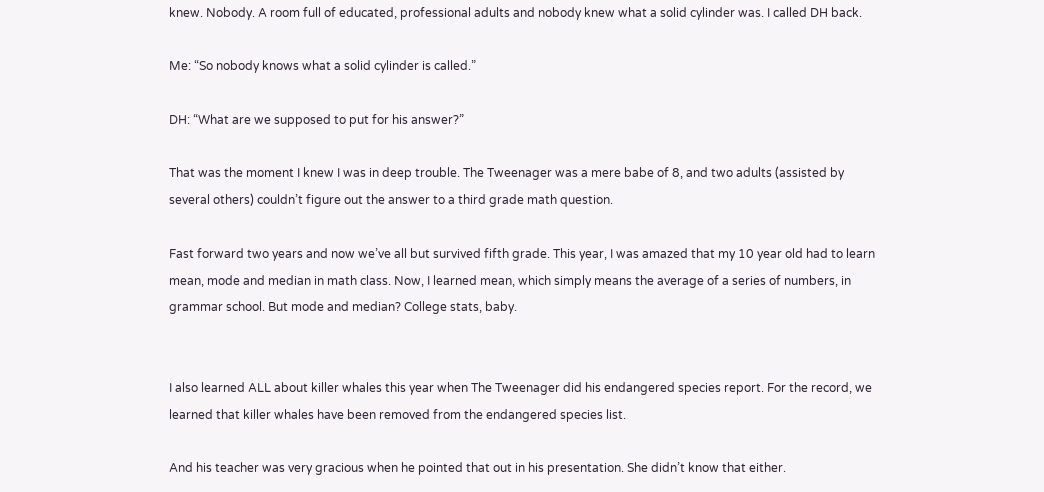knew. Nobody. A room full of educated, professional adults and nobody knew what a solid cylinder was. I called DH back.

Me: “So nobody knows what a solid cylinder is called.”

DH: “What are we supposed to put for his answer?”

That was the moment I knew I was in deep trouble. The Tweenager was a mere babe of 8, and two adults (assisted by several others) couldn’t figure out the answer to a third grade math question.

Fast forward two years and now we’ve all but survived fifth grade. This year, I was amazed that my 10 year old had to learn mean, mode and median in math class. Now, I learned mean, which simply means the average of a series of numbers, in grammar school. But mode and median? College stats, baby.


I also learned ALL about killer whales this year when The Tweenager did his endangered species report. For the record, we learned that killer whales have been removed from the endangered species list.

And his teacher was very gracious when he pointed that out in his presentation. She didn’t know that either.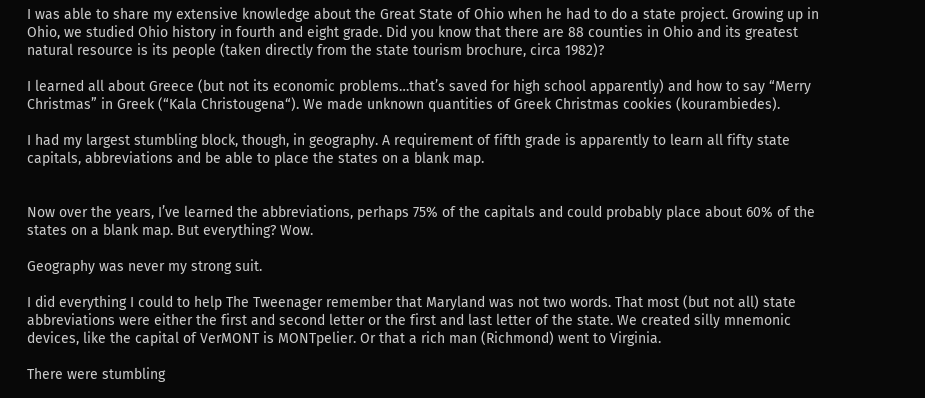I was able to share my extensive knowledge about the Great State of Ohio when he had to do a state project. Growing up in Ohio, we studied Ohio history in fourth and eight grade. Did you know that there are 88 counties in Ohio and its greatest natural resource is its people (taken directly from the state tourism brochure, circa 1982)?

I learned all about Greece (but not its economic problems…that’s saved for high school apparently) and how to say “Merry Christmas” in Greek (“Kala Christougena“). We made unknown quantities of Greek Christmas cookies (kourambiedes).

I had my largest stumbling block, though, in geography. A requirement of fifth grade is apparently to learn all fifty state capitals, abbreviations and be able to place the states on a blank map.


Now over the years, I’ve learned the abbreviations, perhaps 75% of the capitals and could probably place about 60% of the states on a blank map. But everything? Wow.

Geography was never my strong suit.

I did everything I could to help The Tweenager remember that Maryland was not two words. That most (but not all) state abbreviations were either the first and second letter or the first and last letter of the state. We created silly mnemonic devices, like the capital of VerMONT is MONTpelier. Or that a rich man (Richmond) went to Virginia.

There were stumbling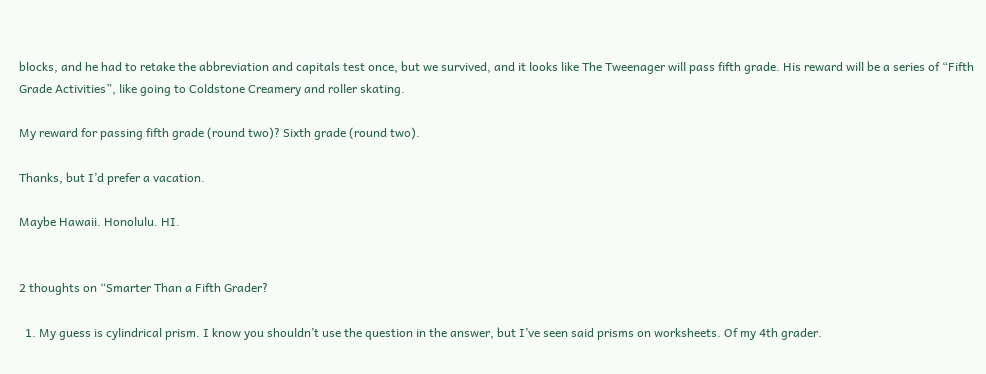blocks, and he had to retake the abbreviation and capitals test once, but we survived, and it looks like The Tweenager will pass fifth grade. His reward will be a series of “Fifth Grade Activities”, like going to Coldstone Creamery and roller skating.

My reward for passing fifth grade (round two)? Sixth grade (round two).

Thanks, but I’d prefer a vacation.

Maybe Hawaii. Honolulu. HI.


2 thoughts on “Smarter Than a Fifth Grader?

  1. My guess is cylindrical prism. I know you shouldn’t use the question in the answer, but I’ve seen said prisms on worksheets. Of my 4th grader.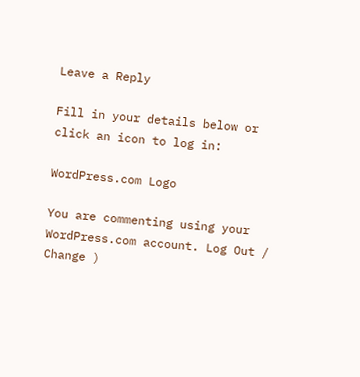Leave a Reply

Fill in your details below or click an icon to log in:

WordPress.com Logo

You are commenting using your WordPress.com account. Log Out /  Change )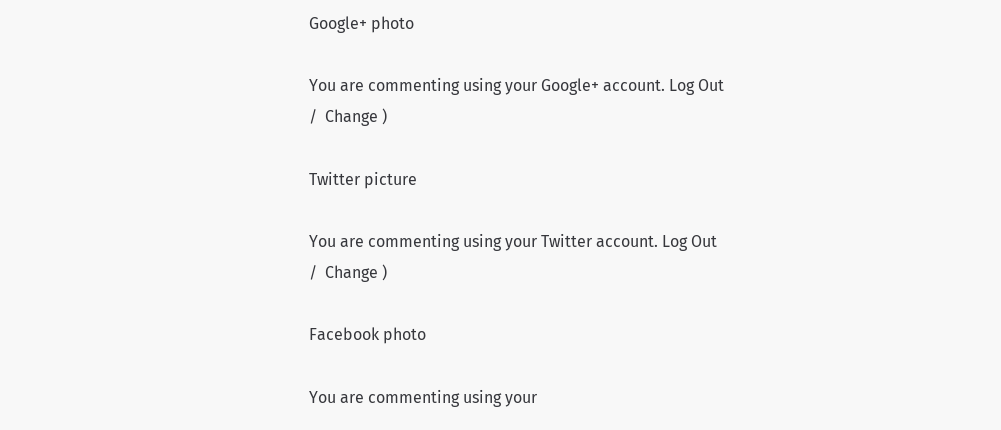Google+ photo

You are commenting using your Google+ account. Log Out /  Change )

Twitter picture

You are commenting using your Twitter account. Log Out /  Change )

Facebook photo

You are commenting using your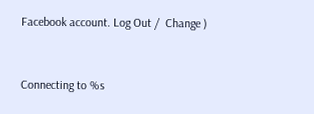Facebook account. Log Out /  Change )


Connecting to %s